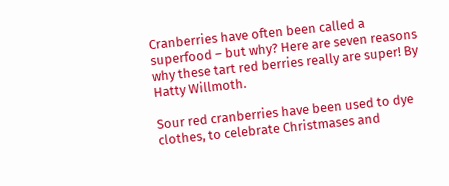Cranberries have often been called a superfood – but why? Here are seven reasons why these tart red berries really are super! By Hatty Willmoth.

Sour red cranberries have been used to dye clothes, to celebrate Christmases and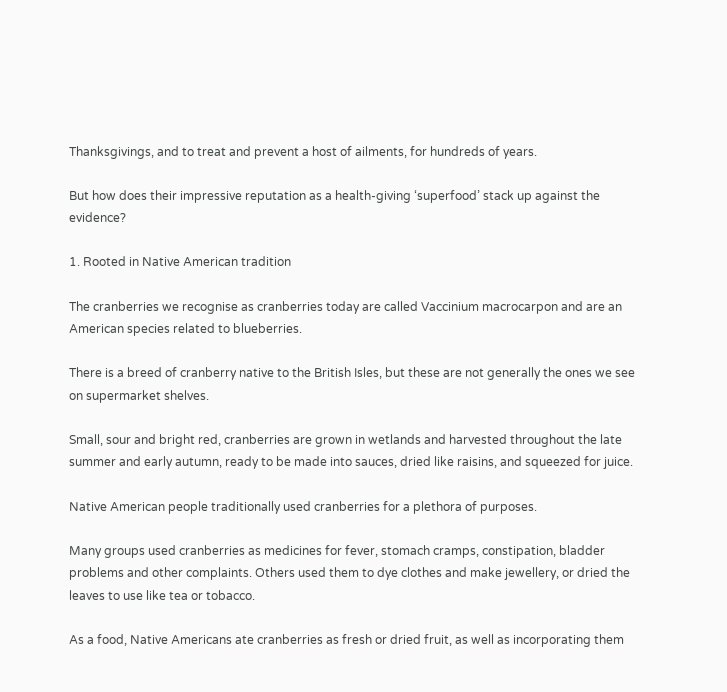Thanksgivings, and to treat and prevent a host of ailments, for hundreds of years.

But how does their impressive reputation as a health-giving ‘superfood’ stack up against the evidence?

1. Rooted in Native American tradition

The cranberries we recognise as cranberries today are called Vaccinium macrocarpon and are an American species related to blueberries.

There is a breed of cranberry native to the British Isles, but these are not generally the ones we see on supermarket shelves.

Small, sour and bright red, cranberries are grown in wetlands and harvested throughout the late summer and early autumn, ready to be made into sauces, dried like raisins, and squeezed for juice.

Native American people traditionally used cranberries for a plethora of purposes.

Many groups used cranberries as medicines for fever, stomach cramps, constipation, bladder problems and other complaints. Others used them to dye clothes and make jewellery, or dried the leaves to use like tea or tobacco.

As a food, Native Americans ate cranberries as fresh or dried fruit, as well as incorporating them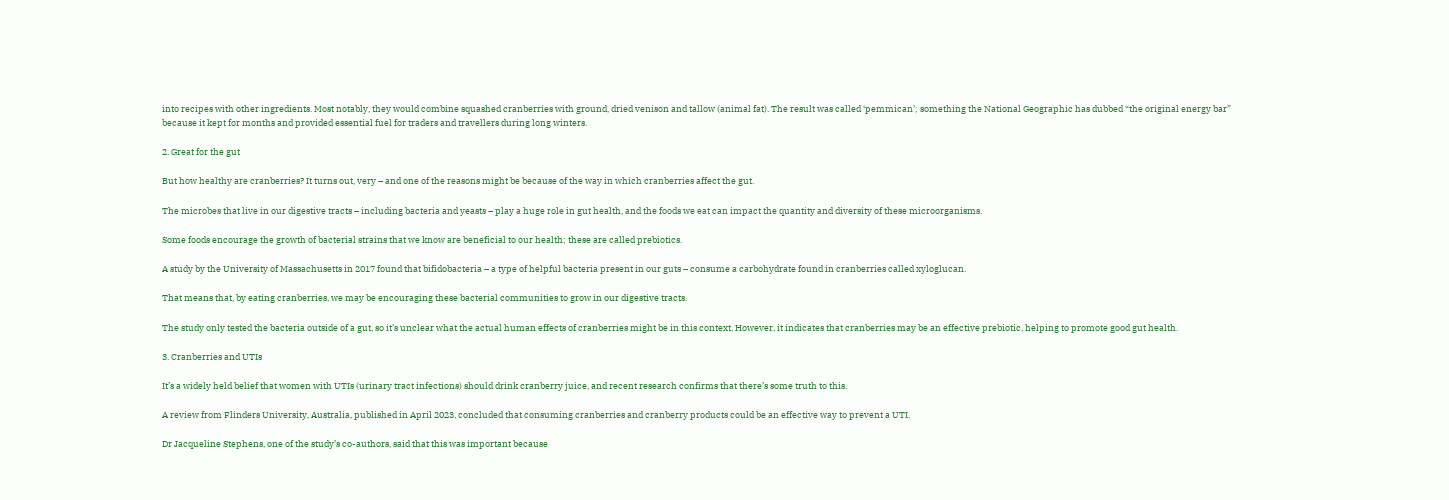into recipes with other ingredients. Most notably, they would combine squashed cranberries with ground, dried venison and tallow (animal fat). The result was called ‘pemmican’; something the National Geographic has dubbed “the original energy bar” because it kept for months and provided essential fuel for traders and travellers during long winters.

2. Great for the gut

But how healthy are cranberries? It turns out, very – and one of the reasons might be because of the way in which cranberries affect the gut.

The microbes that live in our digestive tracts – including bacteria and yeasts – play a huge role in gut health, and the foods we eat can impact the quantity and diversity of these microorganisms.

Some foods encourage the growth of bacterial strains that we know are beneficial to our health; these are called prebiotics.

A study by the University of Massachusetts in 2017 found that bifidobacteria – a type of helpful bacteria present in our guts – consume a carbohydrate found in cranberries called xyloglucan.

That means that, by eating cranberries, we may be encouraging these bacterial communities to grow in our digestive tracts.

The study only tested the bacteria outside of a gut, so it’s unclear what the actual human effects of cranberries might be in this context. However, it indicates that cranberries may be an effective prebiotic, helping to promote good gut health.

3. Cranberries and UTIs

It’s a widely held belief that women with UTIs (urinary tract infections) should drink cranberry juice, and recent research confirms that there’s some truth to this.

A review from Flinders University, Australia, published in April 2023, concluded that consuming cranberries and cranberry products could be an effective way to prevent a UTI.

Dr Jacqueline Stephens, one of the study’s co-authors, said that this was important because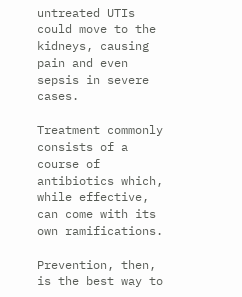untreated UTIs could move to the kidneys, causing pain and even sepsis in severe cases.

Treatment commonly consists of a course of antibiotics which, while effective, can come with its own ramifications.

Prevention, then, is the best way to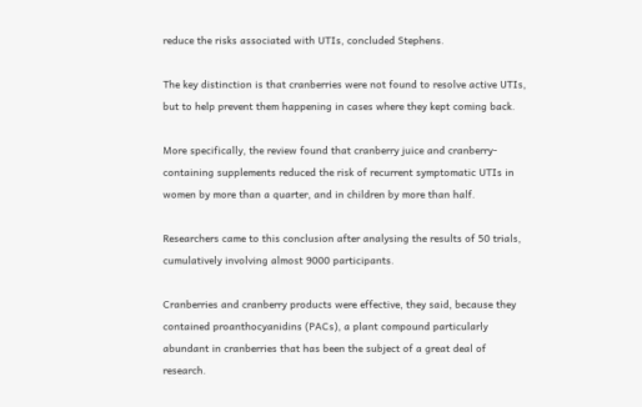reduce the risks associated with UTIs, concluded Stephens.

The key distinction is that cranberries were not found to resolve active UTIs, but to help prevent them happening in cases where they kept coming back.

More specifically, the review found that cranberry juice and cranberry-containing supplements reduced the risk of recurrent symptomatic UTIs in women by more than a quarter, and in children by more than half.

Researchers came to this conclusion after analysing the results of 50 trials, cumulatively involving almost 9000 participants.

Cranberries and cranberry products were effective, they said, because they contained proanthocyanidins (PACs), a plant compound particularly abundant in cranberries that has been the subject of a great deal of research.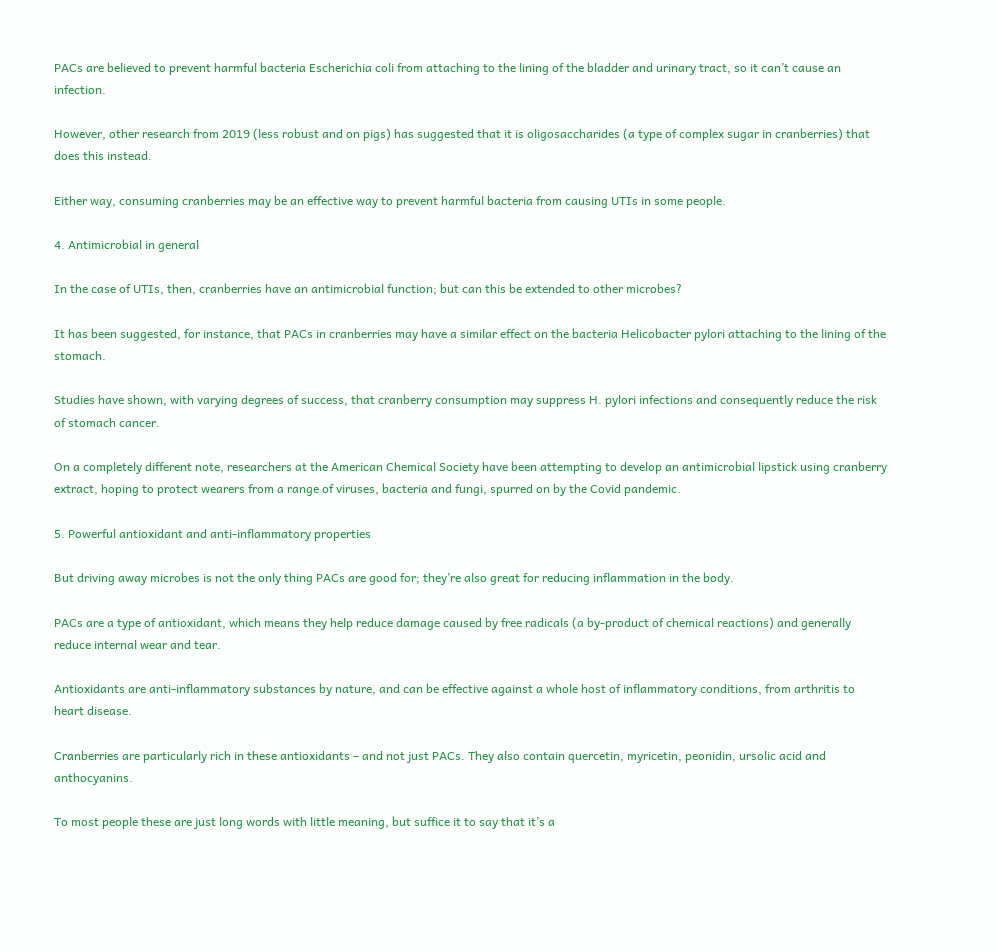PACs are believed to prevent harmful bacteria Escherichia coli from attaching to the lining of the bladder and urinary tract, so it can’t cause an infection.

However, other research from 2019 (less robust and on pigs) has suggested that it is oligosaccharides (a type of complex sugar in cranberries) that does this instead.

Either way, consuming cranberries may be an effective way to prevent harmful bacteria from causing UTIs in some people.

4. Antimicrobial in general

In the case of UTIs, then, cranberries have an antimicrobial function; but can this be extended to other microbes?

It has been suggested, for instance, that PACs in cranberries may have a similar effect on the bacteria Helicobacter pylori attaching to the lining of the stomach.

Studies have shown, with varying degrees of success, that cranberry consumption may suppress H. pylori infections and consequently reduce the risk of stomach cancer.

On a completely different note, researchers at the American Chemical Society have been attempting to develop an antimicrobial lipstick using cranberry extract, hoping to protect wearers from a range of viruses, bacteria and fungi, spurred on by the Covid pandemic.

5. Powerful antioxidant and anti-inflammatory properties

But driving away microbes is not the only thing PACs are good for; they’re also great for reducing inflammation in the body.

PACs are a type of antioxidant, which means they help reduce damage caused by free radicals (a by-product of chemical reactions) and generally reduce internal wear and tear.

Antioxidants are anti-inflammatory substances by nature, and can be effective against a whole host of inflammatory conditions, from arthritis to heart disease.

Cranberries are particularly rich in these antioxidants – and not just PACs. They also contain quercetin, myricetin, peonidin, ursolic acid and anthocyanins.

To most people these are just long words with little meaning, but suffice it to say that it’s a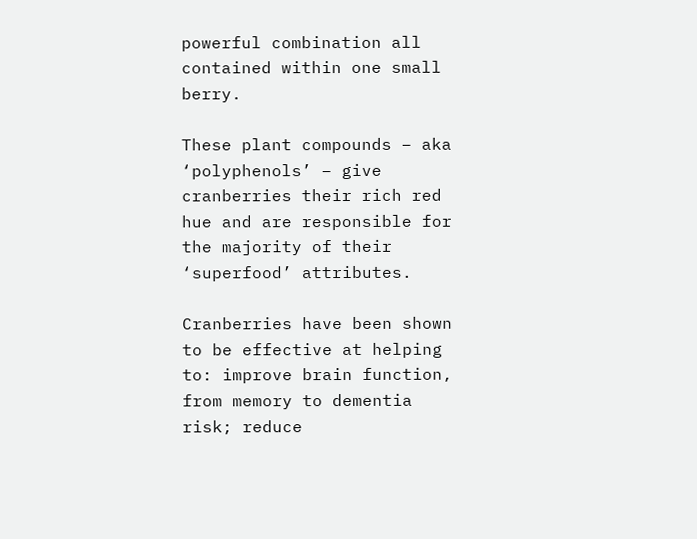powerful combination all contained within one small berry.

These plant compounds – aka ‘polyphenols’ – give cranberries their rich red hue and are responsible for the majority of their ‘superfood’ attributes.

Cranberries have been shown to be effective at helping to: improve brain function, from memory to dementia risk; reduce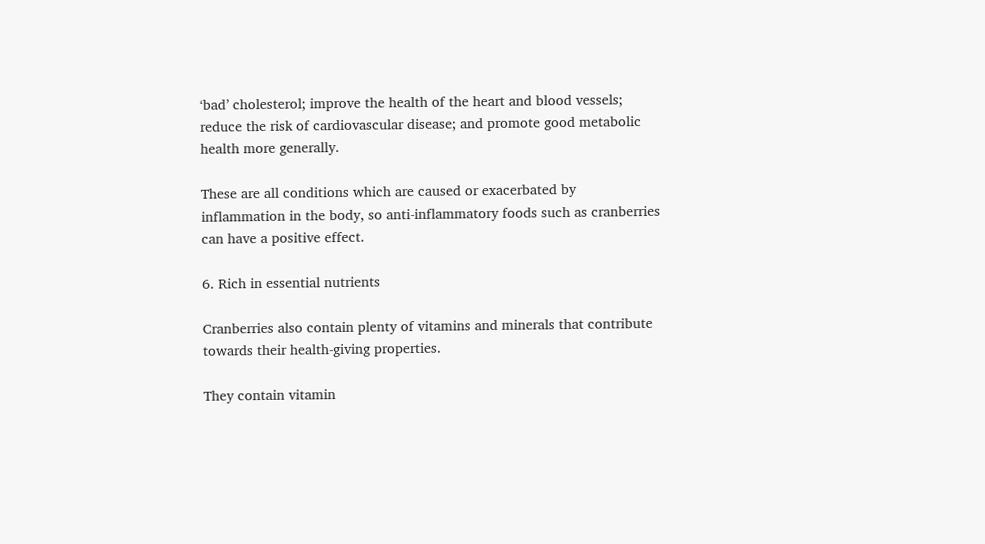‘bad’ cholesterol; improve the health of the heart and blood vessels; reduce the risk of cardiovascular disease; and promote good metabolic health more generally.

These are all conditions which are caused or exacerbated by inflammation in the body, so anti-inflammatory foods such as cranberries can have a positive effect.

6. Rich in essential nutrients

Cranberries also contain plenty of vitamins and minerals that contribute towards their health-giving properties.

They contain vitamin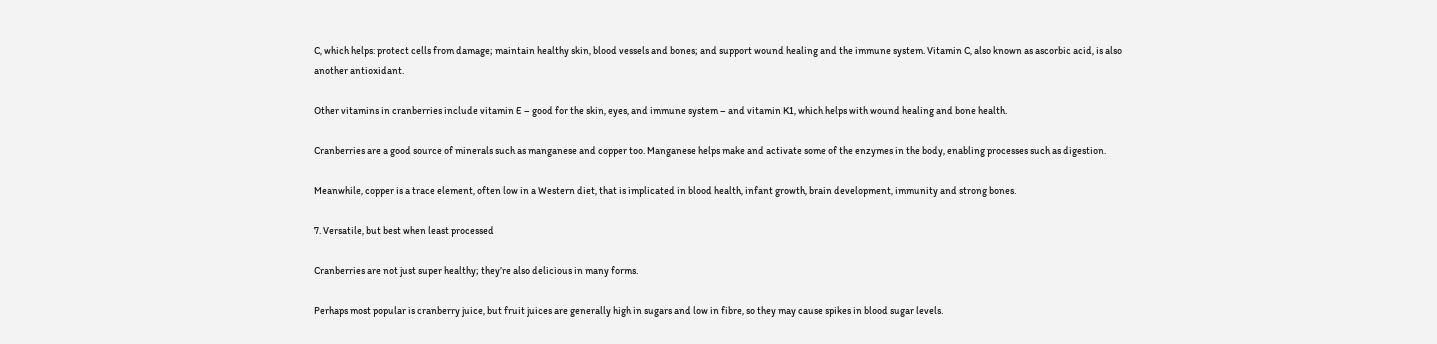C, which helps: protect cells from damage; maintain healthy skin, blood vessels and bones; and support wound healing and the immune system. Vitamin C, also known as ascorbic acid, is also another antioxidant.

Other vitamins in cranberries include vitamin E – good for the skin, eyes, and immune system – and vitamin K1, which helps with wound healing and bone health.

Cranberries are a good source of minerals such as manganese and copper too. Manganese helps make and activate some of the enzymes in the body, enabling processes such as digestion.

Meanwhile, copper is a trace element, often low in a Western diet, that is implicated in blood health, infant growth, brain development, immunity and strong bones.

7. Versatile, but best when least processed

Cranberries are not just super healthy; they’re also delicious in many forms.

Perhaps most popular is cranberry juice, but fruit juices are generally high in sugars and low in fibre, so they may cause spikes in blood sugar levels.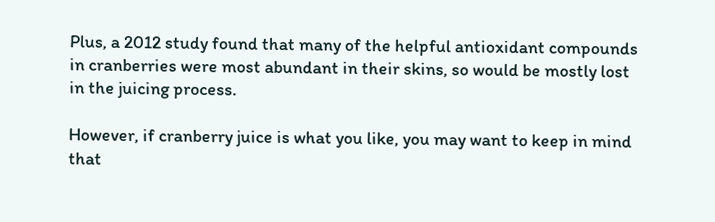Plus, a 2012 study found that many of the helpful antioxidant compounds in cranberries were most abundant in their skins, so would be mostly lost in the juicing process.

However, if cranberry juice is what you like, you may want to keep in mind that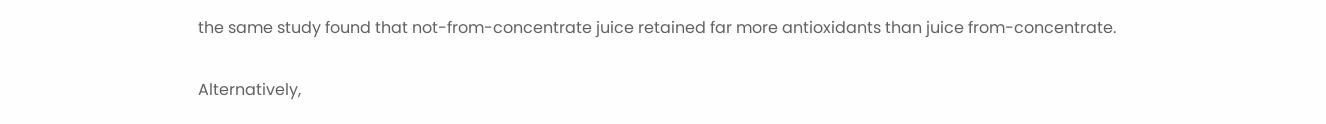the same study found that not-from-concentrate juice retained far more antioxidants than juice from-concentrate.

Alternatively,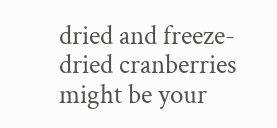dried and freeze-dried cranberries might be your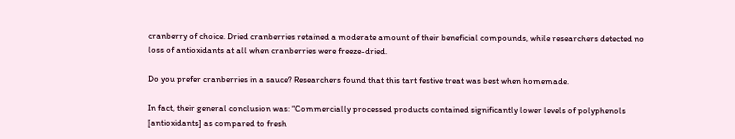cranberry of choice. Dried cranberries retained a moderate amount of their beneficial compounds, while researchers detected no loss of antioxidants at all when cranberries were freeze-dried.

Do you prefer cranberries in a sauce? Researchers found that this tart festive treat was best when homemade.

In fact, their general conclusion was: “Commercially processed products contained significantly lower levels of polyphenols [antioxidants] as compared to fresh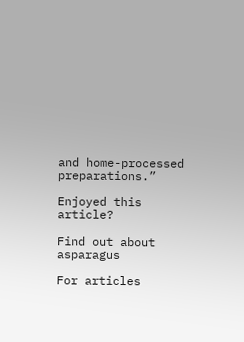and home-processed preparations.”

Enjoyed this article?

Find out about asparagus

For articles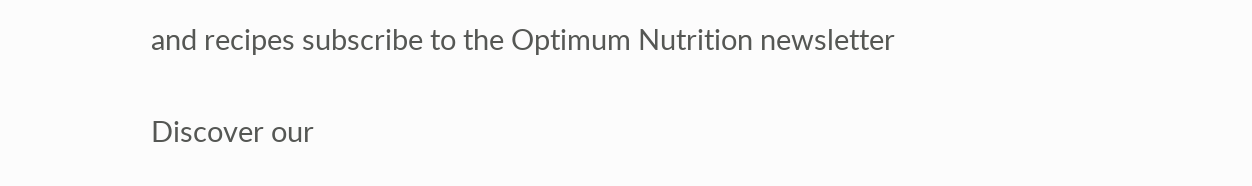and recipes subscribe to the Optimum Nutrition newsletter

Discover our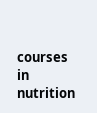courses in nutrition